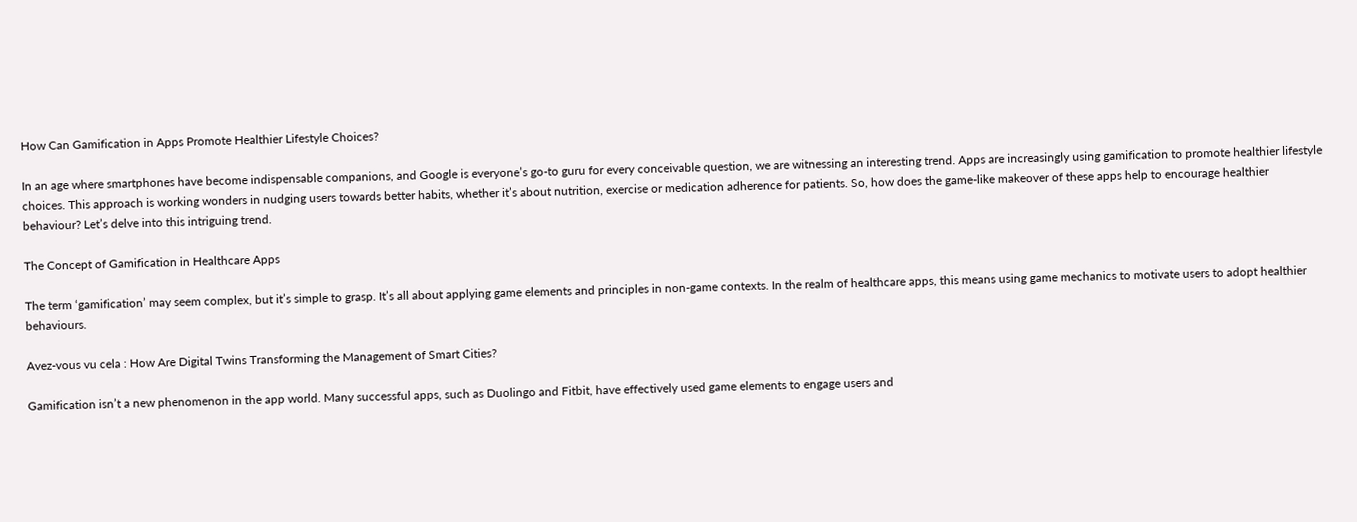How Can Gamification in Apps Promote Healthier Lifestyle Choices?

In an age where smartphones have become indispensable companions, and Google is everyone’s go-to guru for every conceivable question, we are witnessing an interesting trend. Apps are increasingly using gamification to promote healthier lifestyle choices. This approach is working wonders in nudging users towards better habits, whether it’s about nutrition, exercise or medication adherence for patients. So, how does the game-like makeover of these apps help to encourage healthier behaviour? Let’s delve into this intriguing trend.

The Concept of Gamification in Healthcare Apps

The term ‘gamification’ may seem complex, but it’s simple to grasp. It’s all about applying game elements and principles in non-game contexts. In the realm of healthcare apps, this means using game mechanics to motivate users to adopt healthier behaviours.

Avez-vous vu cela : How Are Digital Twins Transforming the Management of Smart Cities?

Gamification isn’t a new phenomenon in the app world. Many successful apps, such as Duolingo and Fitbit, have effectively used game elements to engage users and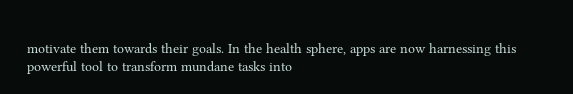motivate them towards their goals. In the health sphere, apps are now harnessing this powerful tool to transform mundane tasks into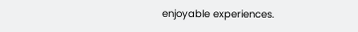enjoyable experiences.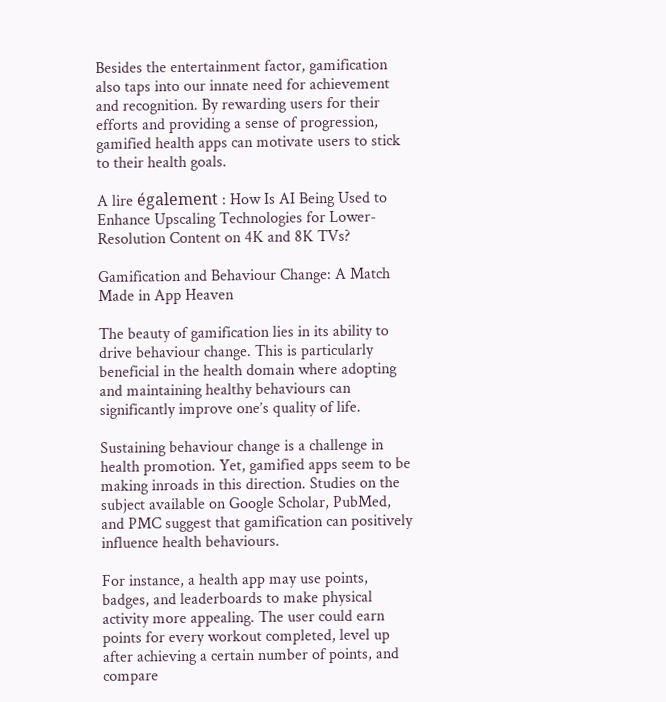Besides the entertainment factor, gamification also taps into our innate need for achievement and recognition. By rewarding users for their efforts and providing a sense of progression, gamified health apps can motivate users to stick to their health goals.

A lire également : How Is AI Being Used to Enhance Upscaling Technologies for Lower-Resolution Content on 4K and 8K TVs?

Gamification and Behaviour Change: A Match Made in App Heaven

The beauty of gamification lies in its ability to drive behaviour change. This is particularly beneficial in the health domain where adopting and maintaining healthy behaviours can significantly improve one’s quality of life.

Sustaining behaviour change is a challenge in health promotion. Yet, gamified apps seem to be making inroads in this direction. Studies on the subject available on Google Scholar, PubMed, and PMC suggest that gamification can positively influence health behaviours.

For instance, a health app may use points, badges, and leaderboards to make physical activity more appealing. The user could earn points for every workout completed, level up after achieving a certain number of points, and compare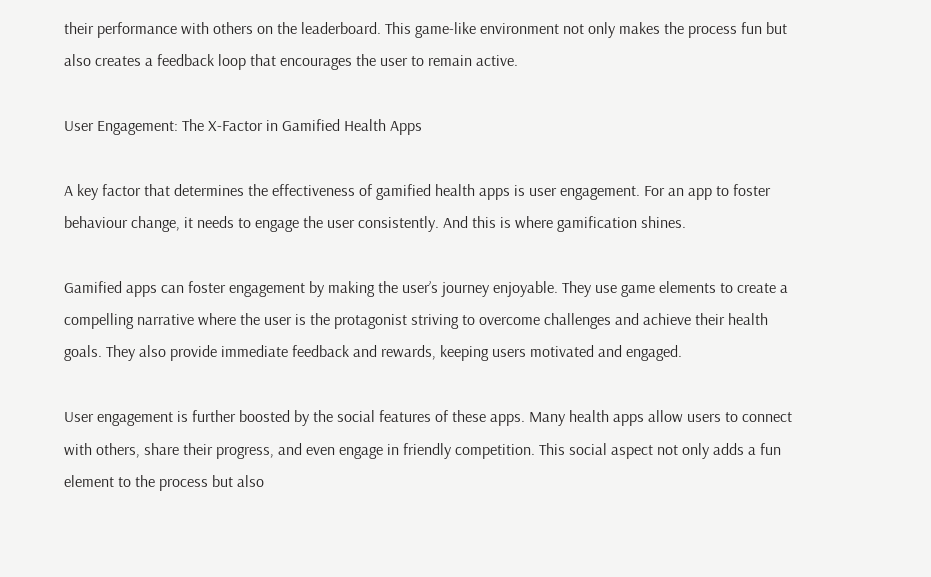their performance with others on the leaderboard. This game-like environment not only makes the process fun but also creates a feedback loop that encourages the user to remain active.

User Engagement: The X-Factor in Gamified Health Apps

A key factor that determines the effectiveness of gamified health apps is user engagement. For an app to foster behaviour change, it needs to engage the user consistently. And this is where gamification shines.

Gamified apps can foster engagement by making the user’s journey enjoyable. They use game elements to create a compelling narrative where the user is the protagonist striving to overcome challenges and achieve their health goals. They also provide immediate feedback and rewards, keeping users motivated and engaged.

User engagement is further boosted by the social features of these apps. Many health apps allow users to connect with others, share their progress, and even engage in friendly competition. This social aspect not only adds a fun element to the process but also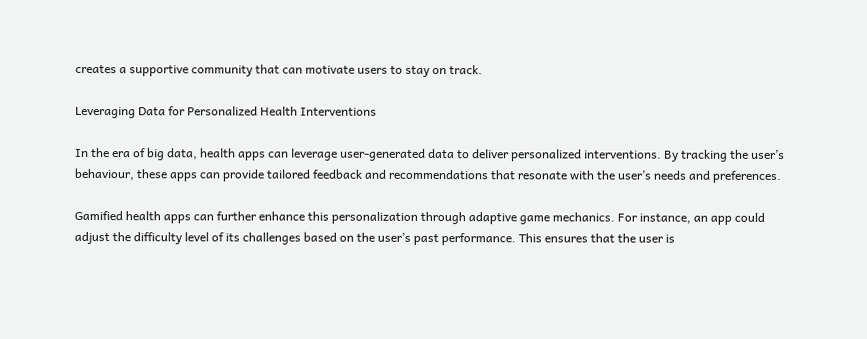creates a supportive community that can motivate users to stay on track.

Leveraging Data for Personalized Health Interventions

In the era of big data, health apps can leverage user-generated data to deliver personalized interventions. By tracking the user’s behaviour, these apps can provide tailored feedback and recommendations that resonate with the user’s needs and preferences.

Gamified health apps can further enhance this personalization through adaptive game mechanics. For instance, an app could adjust the difficulty level of its challenges based on the user’s past performance. This ensures that the user is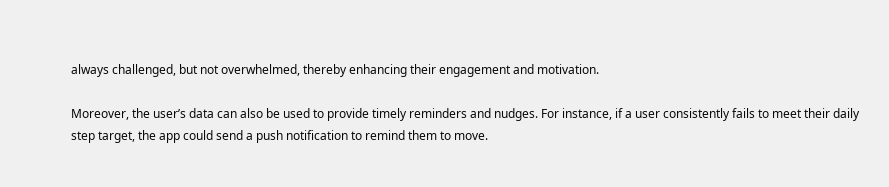always challenged, but not overwhelmed, thereby enhancing their engagement and motivation.

Moreover, the user’s data can also be used to provide timely reminders and nudges. For instance, if a user consistently fails to meet their daily step target, the app could send a push notification to remind them to move.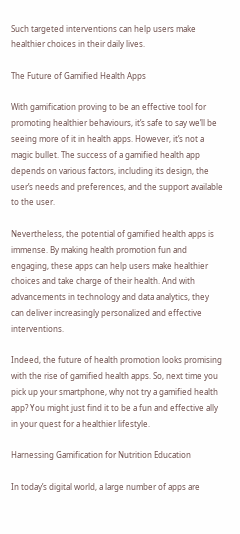Such targeted interventions can help users make healthier choices in their daily lives.

The Future of Gamified Health Apps

With gamification proving to be an effective tool for promoting healthier behaviours, it’s safe to say we’ll be seeing more of it in health apps. However, it’s not a magic bullet. The success of a gamified health app depends on various factors, including its design, the user’s needs and preferences, and the support available to the user.

Nevertheless, the potential of gamified health apps is immense. By making health promotion fun and engaging, these apps can help users make healthier choices and take charge of their health. And with advancements in technology and data analytics, they can deliver increasingly personalized and effective interventions.

Indeed, the future of health promotion looks promising with the rise of gamified health apps. So, next time you pick up your smartphone, why not try a gamified health app? You might just find it to be a fun and effective ally in your quest for a healthier lifestyle.

Harnessing Gamification for Nutrition Education

In today’s digital world, a large number of apps are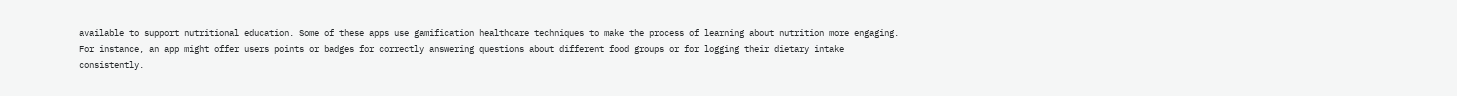available to support nutritional education. Some of these apps use gamification healthcare techniques to make the process of learning about nutrition more engaging. For instance, an app might offer users points or badges for correctly answering questions about different food groups or for logging their dietary intake consistently.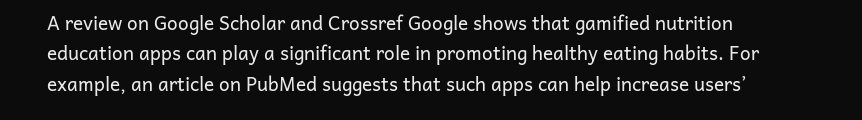A review on Google Scholar and Crossref Google shows that gamified nutrition education apps can play a significant role in promoting healthy eating habits. For example, an article on PubMed suggests that such apps can help increase users’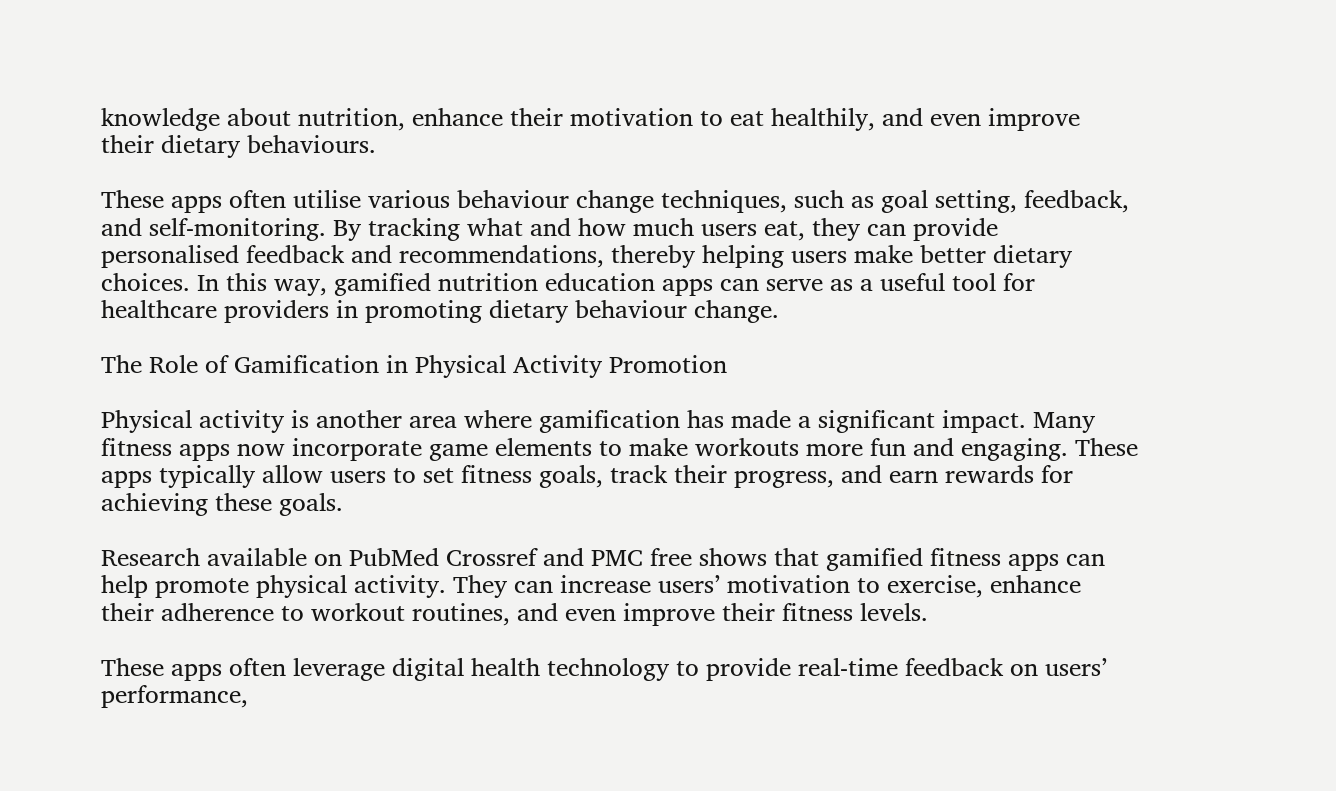knowledge about nutrition, enhance their motivation to eat healthily, and even improve their dietary behaviours.

These apps often utilise various behaviour change techniques, such as goal setting, feedback, and self-monitoring. By tracking what and how much users eat, they can provide personalised feedback and recommendations, thereby helping users make better dietary choices. In this way, gamified nutrition education apps can serve as a useful tool for healthcare providers in promoting dietary behaviour change.

The Role of Gamification in Physical Activity Promotion

Physical activity is another area where gamification has made a significant impact. Many fitness apps now incorporate game elements to make workouts more fun and engaging. These apps typically allow users to set fitness goals, track their progress, and earn rewards for achieving these goals.

Research available on PubMed Crossref and PMC free shows that gamified fitness apps can help promote physical activity. They can increase users’ motivation to exercise, enhance their adherence to workout routines, and even improve their fitness levels.

These apps often leverage digital health technology to provide real-time feedback on users’ performance,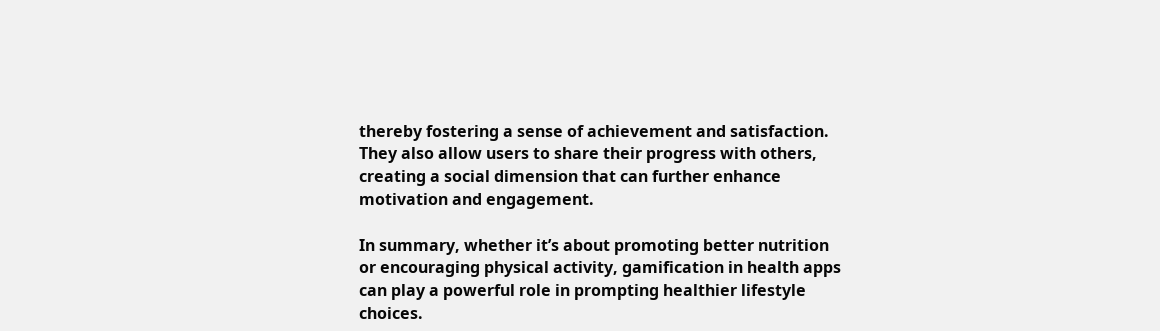thereby fostering a sense of achievement and satisfaction. They also allow users to share their progress with others, creating a social dimension that can further enhance motivation and engagement.

In summary, whether it’s about promoting better nutrition or encouraging physical activity, gamification in health apps can play a powerful role in prompting healthier lifestyle choices.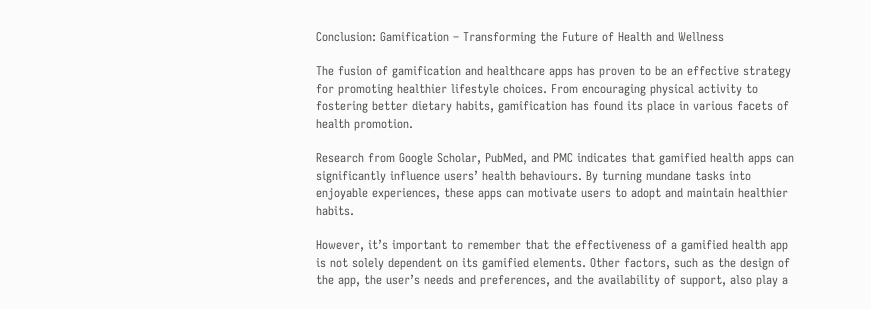Conclusion: Gamification – Transforming the Future of Health and Wellness

The fusion of gamification and healthcare apps has proven to be an effective strategy for promoting healthier lifestyle choices. From encouraging physical activity to fostering better dietary habits, gamification has found its place in various facets of health promotion.

Research from Google Scholar, PubMed, and PMC indicates that gamified health apps can significantly influence users’ health behaviours. By turning mundane tasks into enjoyable experiences, these apps can motivate users to adopt and maintain healthier habits.

However, it’s important to remember that the effectiveness of a gamified health app is not solely dependent on its gamified elements. Other factors, such as the design of the app, the user’s needs and preferences, and the availability of support, also play a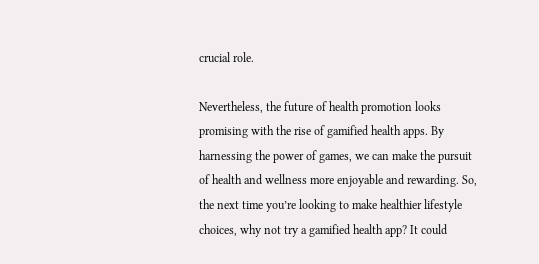crucial role.

Nevertheless, the future of health promotion looks promising with the rise of gamified health apps. By harnessing the power of games, we can make the pursuit of health and wellness more enjoyable and rewarding. So, the next time you’re looking to make healthier lifestyle choices, why not try a gamified health app? It could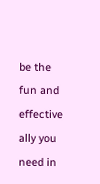be the fun and effective ally you need in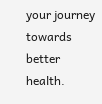your journey towards better health.